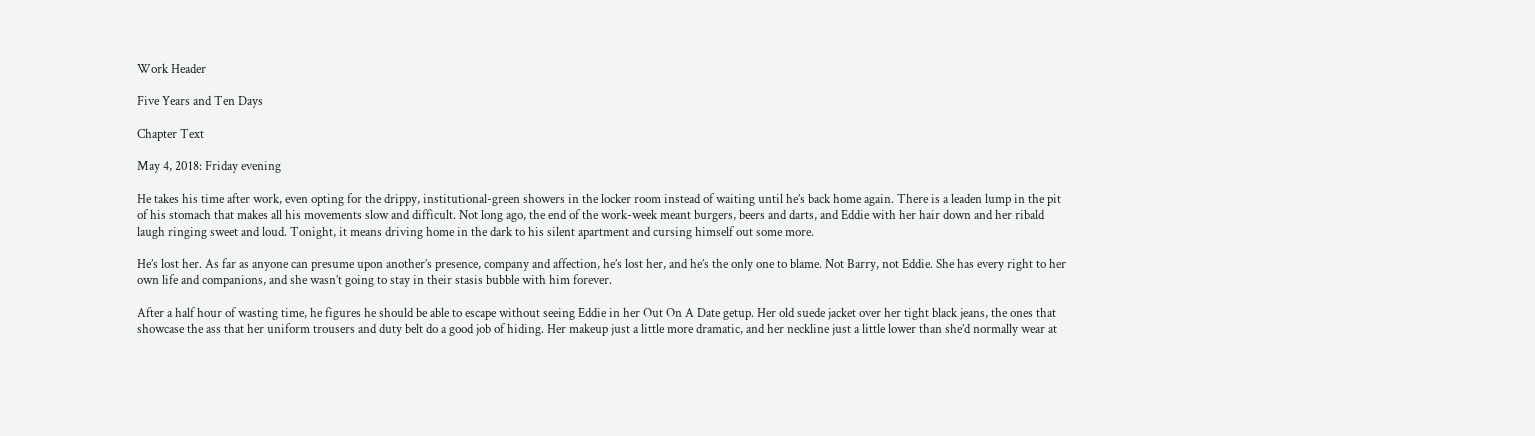Work Header

Five Years and Ten Days

Chapter Text

May 4, 2018: Friday evening

He takes his time after work, even opting for the drippy, institutional-green showers in the locker room instead of waiting until he’s back home again. There is a leaden lump in the pit of his stomach that makes all his movements slow and difficult. Not long ago, the end of the work-week meant burgers, beers and darts, and Eddie with her hair down and her ribald laugh ringing sweet and loud. Tonight, it means driving home in the dark to his silent apartment and cursing himself out some more.

He’s lost her. As far as anyone can presume upon another’s presence, company and affection, he’s lost her, and he’s the only one to blame. Not Barry, not Eddie. She has every right to her own life and companions, and she wasn’t going to stay in their stasis bubble with him forever.

After a half hour of wasting time, he figures he should be able to escape without seeing Eddie in her Out On A Date getup. Her old suede jacket over her tight black jeans, the ones that showcase the ass that her uniform trousers and duty belt do a good job of hiding. Her makeup just a little more dramatic, and her neckline just a little lower than she’d normally wear at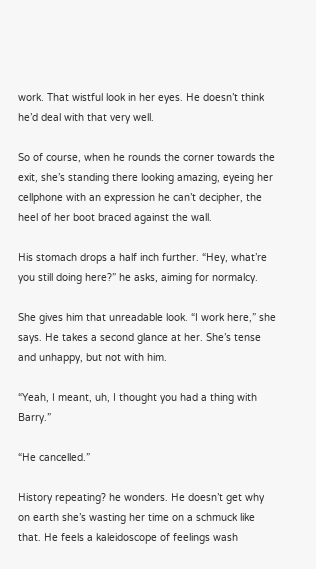work. That wistful look in her eyes. He doesn’t think he’d deal with that very well.

So of course, when he rounds the corner towards the exit, she’s standing there looking amazing, eyeing her cellphone with an expression he can’t decipher, the heel of her boot braced against the wall.

His stomach drops a half inch further. “Hey, what’re you still doing here?” he asks, aiming for normalcy.

She gives him that unreadable look. “I work here,” she says. He takes a second glance at her. She’s tense and unhappy, but not with him.

“Yeah, I meant, uh, I thought you had a thing with Barry.”

“He cancelled.”

History repeating? he wonders. He doesn’t get why on earth she’s wasting her time on a schmuck like that. He feels a kaleidoscope of feelings wash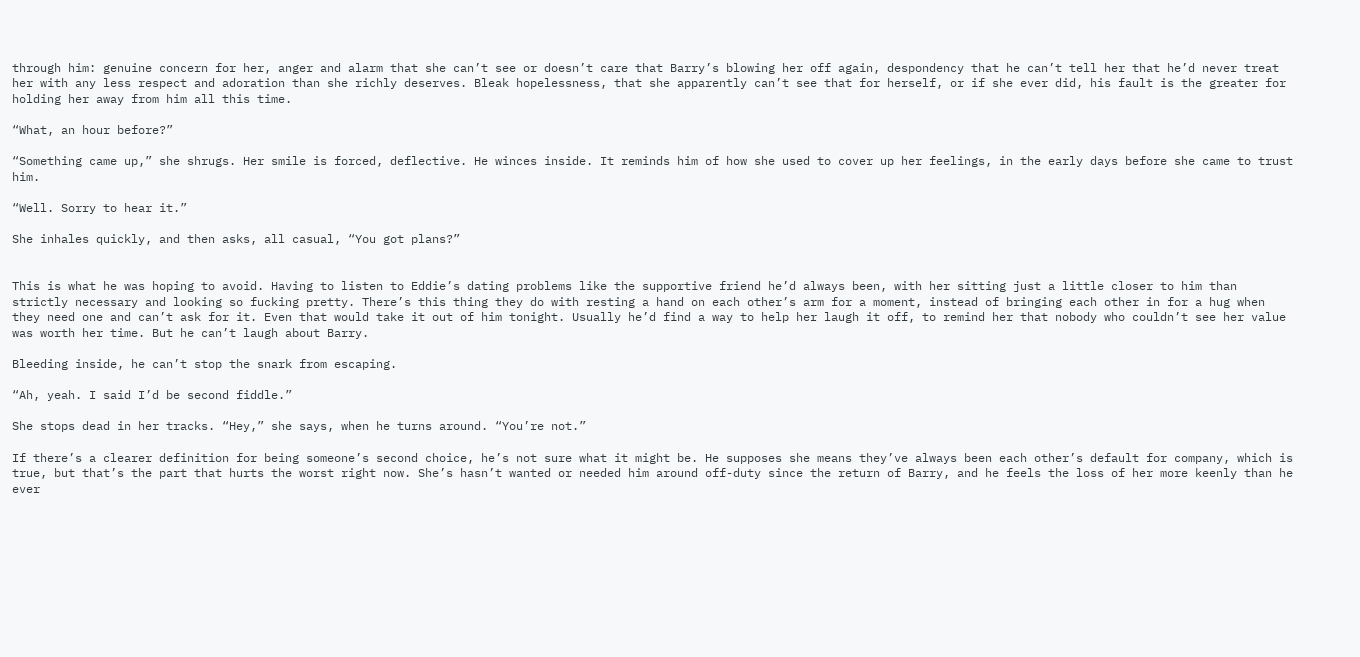through him: genuine concern for her, anger and alarm that she can’t see or doesn’t care that Barry’s blowing her off again, despondency that he can’t tell her that he’d never treat her with any less respect and adoration than she richly deserves. Bleak hopelessness, that she apparently can’t see that for herself, or if she ever did, his fault is the greater for holding her away from him all this time.

“What, an hour before?”

“Something came up,” she shrugs. Her smile is forced, deflective. He winces inside. It reminds him of how she used to cover up her feelings, in the early days before she came to trust him.

“Well. Sorry to hear it.”

She inhales quickly, and then asks, all casual, “You got plans?”


This is what he was hoping to avoid. Having to listen to Eddie’s dating problems like the supportive friend he’d always been, with her sitting just a little closer to him than strictly necessary and looking so fucking pretty. There’s this thing they do with resting a hand on each other’s arm for a moment, instead of bringing each other in for a hug when they need one and can’t ask for it. Even that would take it out of him tonight. Usually he’d find a way to help her laugh it off, to remind her that nobody who couldn’t see her value was worth her time. But he can’t laugh about Barry.

Bleeding inside, he can’t stop the snark from escaping.

“Ah, yeah. I said I’d be second fiddle.”

She stops dead in her tracks. “Hey,” she says, when he turns around. “You’re not.”

If there’s a clearer definition for being someone’s second choice, he’s not sure what it might be. He supposes she means they’ve always been each other’s default for company, which is true, but that’s the part that hurts the worst right now. She’s hasn’t wanted or needed him around off-duty since the return of Barry, and he feels the loss of her more keenly than he ever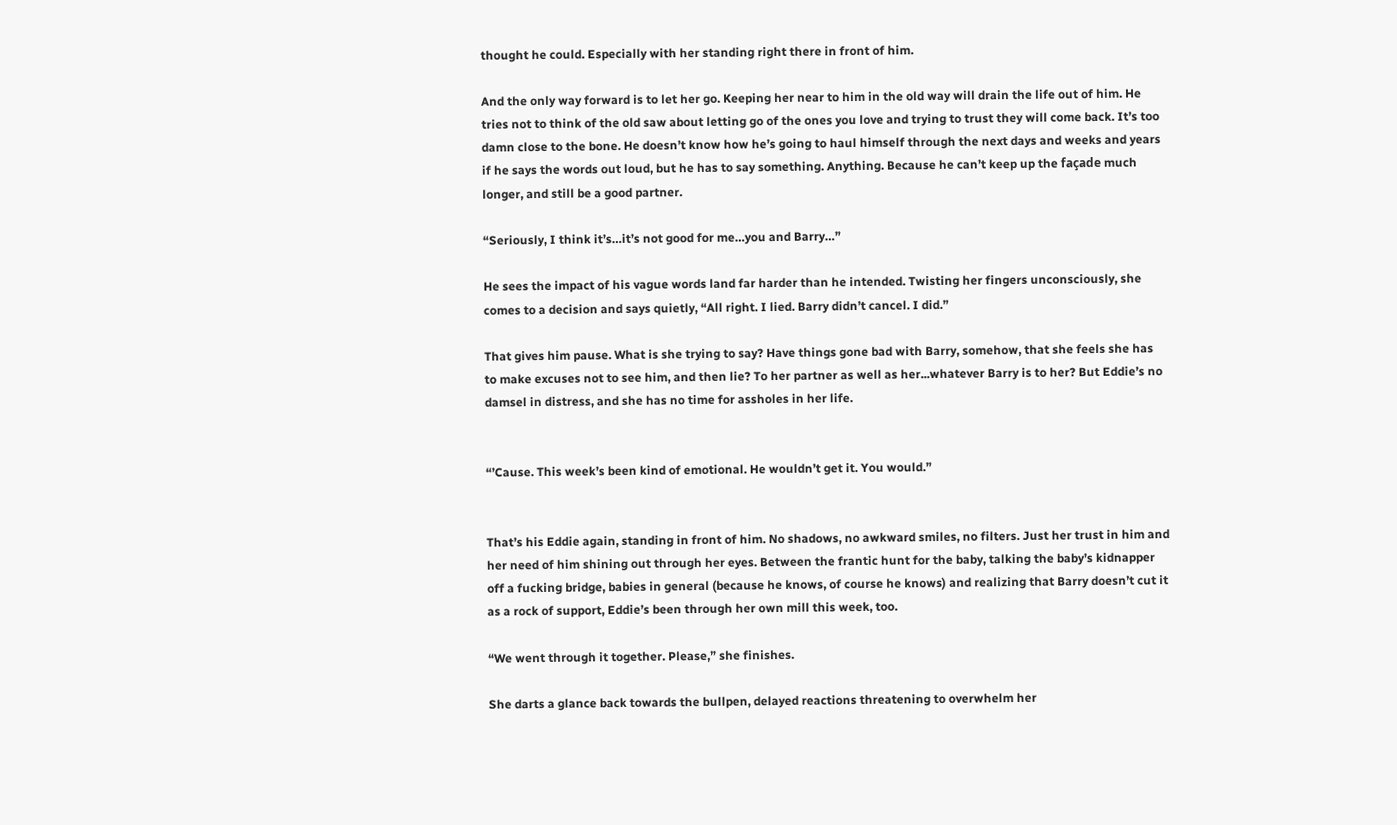thought he could. Especially with her standing right there in front of him.

And the only way forward is to let her go. Keeping her near to him in the old way will drain the life out of him. He tries not to think of the old saw about letting go of the ones you love and trying to trust they will come back. It’s too damn close to the bone. He doesn’t know how he’s going to haul himself through the next days and weeks and years if he says the words out loud, but he has to say something. Anything. Because he can’t keep up the façade much longer, and still be a good partner.

“Seriously, I think it’s…it’s not good for me…you and Barry…”

He sees the impact of his vague words land far harder than he intended. Twisting her fingers unconsciously, she comes to a decision and says quietly, “All right. I lied. Barry didn’t cancel. I did.”

That gives him pause. What is she trying to say? Have things gone bad with Barry, somehow, that she feels she has to make excuses not to see him, and then lie? To her partner as well as her...whatever Barry is to her? But Eddie’s no damsel in distress, and she has no time for assholes in her life.


“’Cause. This week’s been kind of emotional. He wouldn’t get it. You would.”


That’s his Eddie again, standing in front of him. No shadows, no awkward smiles, no filters. Just her trust in him and her need of him shining out through her eyes. Between the frantic hunt for the baby, talking the baby’s kidnapper off a fucking bridge, babies in general (because he knows, of course he knows) and realizing that Barry doesn’t cut it as a rock of support, Eddie’s been through her own mill this week, too.

“We went through it together. Please,” she finishes.

She darts a glance back towards the bullpen, delayed reactions threatening to overwhelm her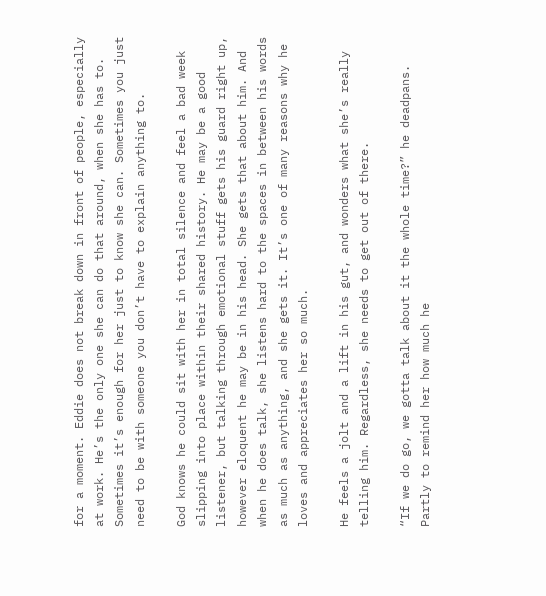for a moment. Eddie does not break down in front of people, especially at work. He’s the only one she can do that around, when she has to. Sometimes it’s enough for her just to know she can. Sometimes you just need to be with someone you don’t have to explain anything to.

God knows he could sit with her in total silence and feel a bad week slipping into place within their shared history. He may be a good listener, but talking through emotional stuff gets his guard right up, however eloquent he may be in his head. She gets that about him. And when he does talk, she listens hard to the spaces in between his words as much as anything, and she gets it. It’s one of many reasons why he loves and appreciates her so much.

He feels a jolt and a lift in his gut, and wonders what she’s really telling him. Regardless, she needs to get out of there.

“If we do go, we gotta talk about it the whole time?” he deadpans. Partly to remind her how much he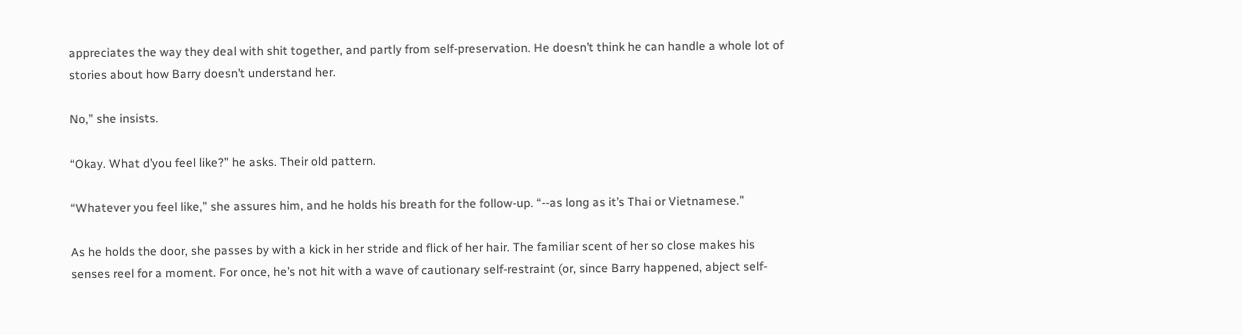appreciates the way they deal with shit together, and partly from self-preservation. He doesn’t think he can handle a whole lot of stories about how Barry doesn’t understand her.

No,” she insists.

“Okay. What d’you feel like?” he asks. Their old pattern.

“Whatever you feel like,” she assures him, and he holds his breath for the follow-up. “--as long as it’s Thai or Vietnamese.”

As he holds the door, she passes by with a kick in her stride and flick of her hair. The familiar scent of her so close makes his senses reel for a moment. For once, he’s not hit with a wave of cautionary self-restraint (or, since Barry happened, abject self-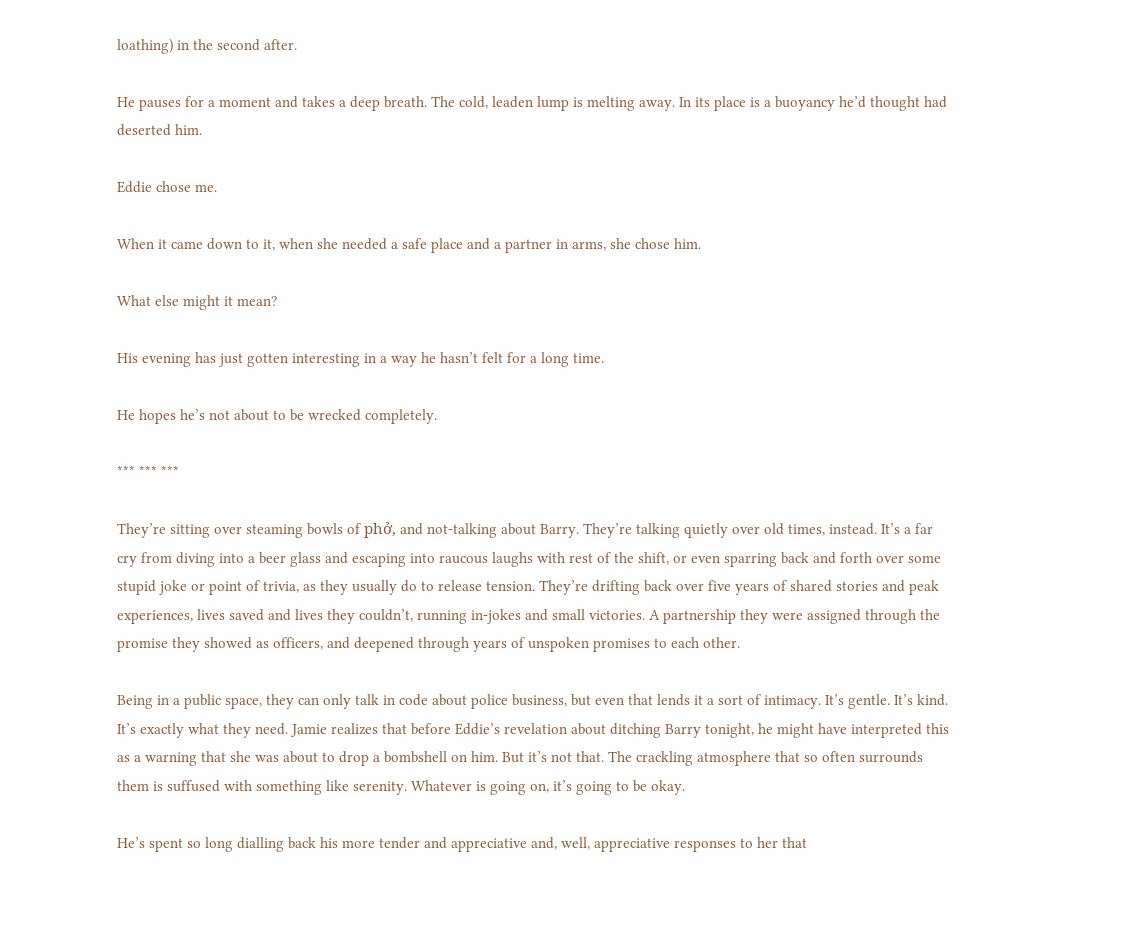loathing) in the second after.

He pauses for a moment and takes a deep breath. The cold, leaden lump is melting away. In its place is a buoyancy he’d thought had deserted him.

Eddie chose me.

When it came down to it, when she needed a safe place and a partner in arms, she chose him.

What else might it mean?

His evening has just gotten interesting in a way he hasn’t felt for a long time.

He hopes he’s not about to be wrecked completely.

*** *** ***

They’re sitting over steaming bowls of phở, and not-talking about Barry. They’re talking quietly over old times, instead. It’s a far cry from diving into a beer glass and escaping into raucous laughs with rest of the shift, or even sparring back and forth over some stupid joke or point of trivia, as they usually do to release tension. They’re drifting back over five years of shared stories and peak experiences, lives saved and lives they couldn’t, running in-jokes and small victories. A partnership they were assigned through the promise they showed as officers, and deepened through years of unspoken promises to each other.

Being in a public space, they can only talk in code about police business, but even that lends it a sort of intimacy. It’s gentle. It’s kind. It’s exactly what they need. Jamie realizes that before Eddie’s revelation about ditching Barry tonight, he might have interpreted this as a warning that she was about to drop a bombshell on him. But it’s not that. The crackling atmosphere that so often surrounds them is suffused with something like serenity. Whatever is going on, it’s going to be okay.

He’s spent so long dialling back his more tender and appreciative and, well, appreciative responses to her that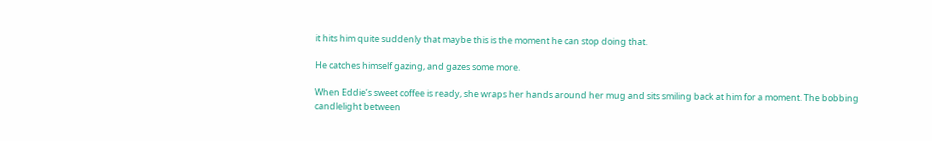it hits him quite suddenly that maybe this is the moment he can stop doing that.

He catches himself gazing, and gazes some more.

When Eddie’s sweet coffee is ready, she wraps her hands around her mug and sits smiling back at him for a moment. The bobbing candlelight between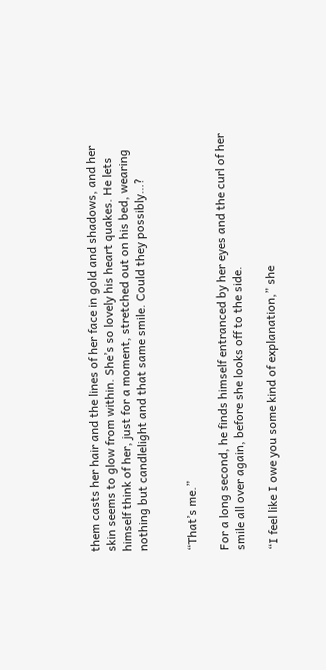them casts her hair and the lines of her face in gold and shadows, and her skin seems to glow from within. She’s so lovely his heart quakes. He lets himself think of her, just for a moment, stretched out on his bed, wearing nothing but candlelight and that same smile. Could they possibly…?


“That’s me.”

For a long second, he finds himself entranced by her eyes and the curl of her smile all over again, before she looks off to the side.

“I feel like I owe you some kind of explanation,” she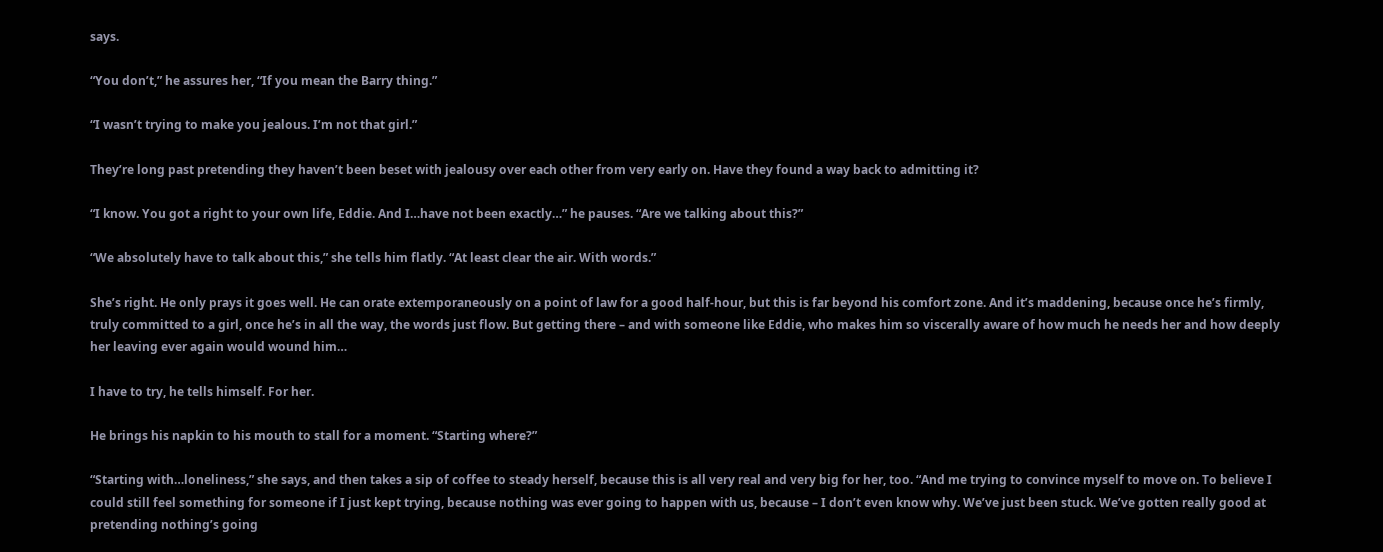says.

“You don’t,” he assures her, “If you mean the Barry thing.”

“I wasn’t trying to make you jealous. I’m not that girl.”

They’re long past pretending they haven’t been beset with jealousy over each other from very early on. Have they found a way back to admitting it?

“I know. You got a right to your own life, Eddie. And I…have not been exactly…” he pauses. “Are we talking about this?”

“We absolutely have to talk about this,” she tells him flatly. “At least clear the air. With words.”

She’s right. He only prays it goes well. He can orate extemporaneously on a point of law for a good half-hour, but this is far beyond his comfort zone. And it’s maddening, because once he’s firmly, truly committed to a girl, once he’s in all the way, the words just flow. But getting there – and with someone like Eddie, who makes him so viscerally aware of how much he needs her and how deeply her leaving ever again would wound him…

I have to try, he tells himself. For her.

He brings his napkin to his mouth to stall for a moment. “Starting where?”

“Starting with…loneliness,” she says, and then takes a sip of coffee to steady herself, because this is all very real and very big for her, too. “And me trying to convince myself to move on. To believe I could still feel something for someone if I just kept trying, because nothing was ever going to happen with us, because – I don’t even know why. We’ve just been stuck. We’ve gotten really good at pretending nothing’s going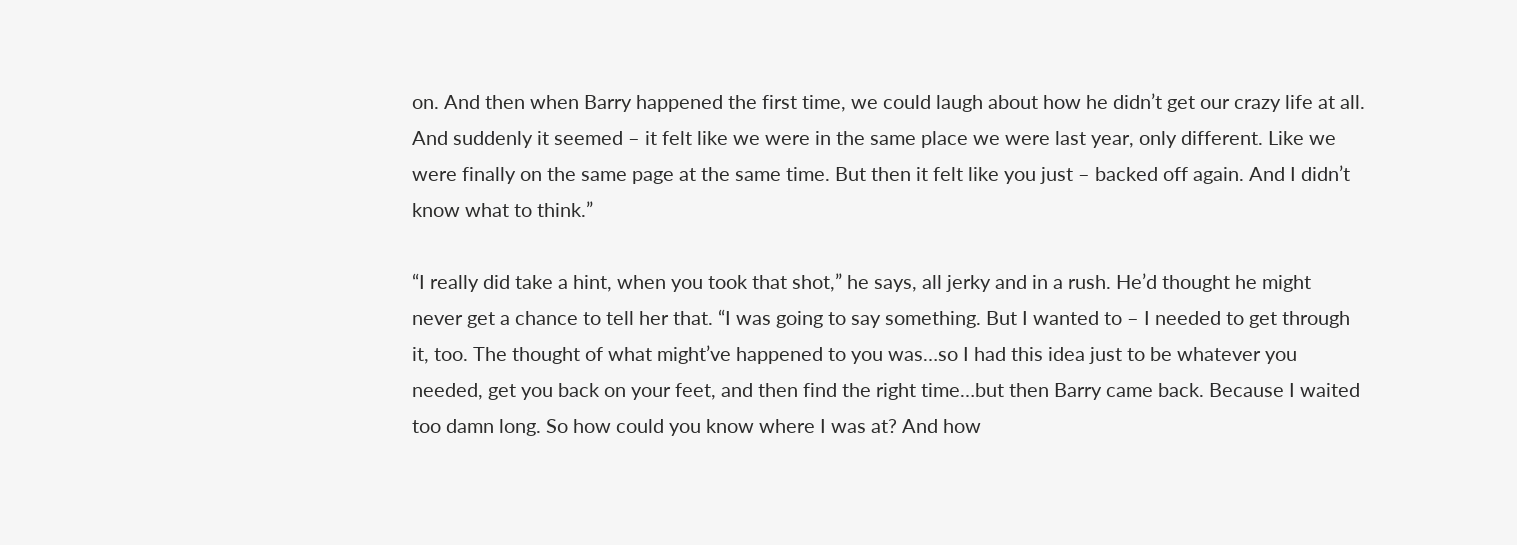on. And then when Barry happened the first time, we could laugh about how he didn’t get our crazy life at all. And suddenly it seemed – it felt like we were in the same place we were last year, only different. Like we were finally on the same page at the same time. But then it felt like you just – backed off again. And I didn’t know what to think.”

“I really did take a hint, when you took that shot,” he says, all jerky and in a rush. He’d thought he might never get a chance to tell her that. “I was going to say something. But I wanted to – I needed to get through it, too. The thought of what might’ve happened to you was…so I had this idea just to be whatever you needed, get you back on your feet, and then find the right time…but then Barry came back. Because I waited too damn long. So how could you know where I was at? And how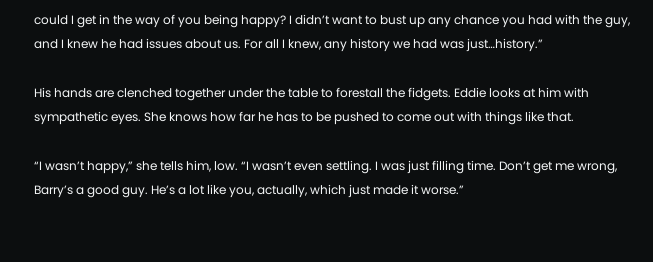could I get in the way of you being happy? I didn’t want to bust up any chance you had with the guy, and I knew he had issues about us. For all I knew, any history we had was just…history.”

His hands are clenched together under the table to forestall the fidgets. Eddie looks at him with sympathetic eyes. She knows how far he has to be pushed to come out with things like that.

“I wasn’t happy,” she tells him, low. “I wasn’t even settling. I was just filling time. Don’t get me wrong, Barry’s a good guy. He’s a lot like you, actually, which just made it worse.”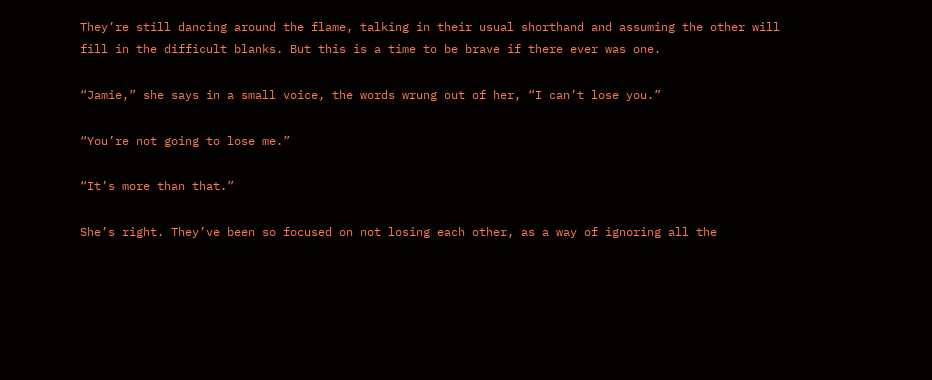They’re still dancing around the flame, talking in their usual shorthand and assuming the other will fill in the difficult blanks. But this is a time to be brave if there ever was one.

“Jamie,” she says in a small voice, the words wrung out of her, “I can’t lose you.”

“You’re not going to lose me.”

“It’s more than that.”

She’s right. They’ve been so focused on not losing each other, as a way of ignoring all the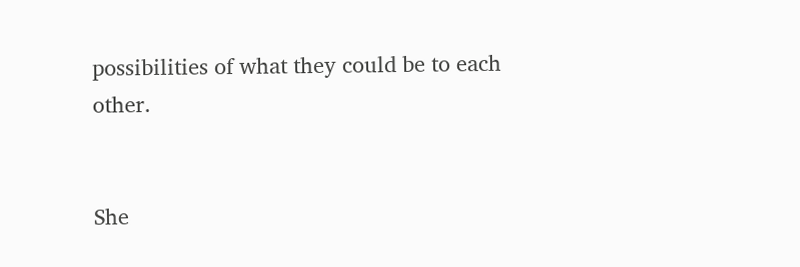possibilities of what they could be to each other.


She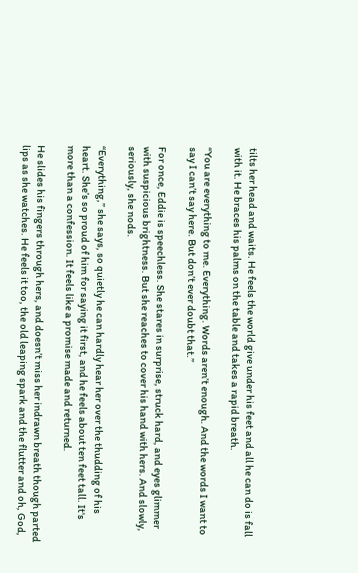tilts her head and waits. He feels the world give under his feet and all he can do is fall with it. He braces his palms on the table and takes a rapid breath.

“You are everything to me. Everything. Words aren’t enough. And the words I want to say I can’t say here. But don’t ever doubt that.”

For once, Eddie is speechless. She stares in surprise, struck hard, and eyes glimmer with suspicious brightness. But she reaches to cover his hand with hers. And slowly, seriously, she nods.

“Everything,” she says, so quietly he can hardly hear her over the thudding of his heart. She’s so proud of him for saying it first, and he feels about ten feet tall. It's more than a confession. It feels like a promise made and returned.

He slides his fingers through hers, and doesn’t miss her indrawn breath though parted lips as she watches. He feels it too, the old leaping spark and the flutter and oh, God,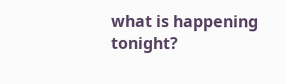what is happening tonight?